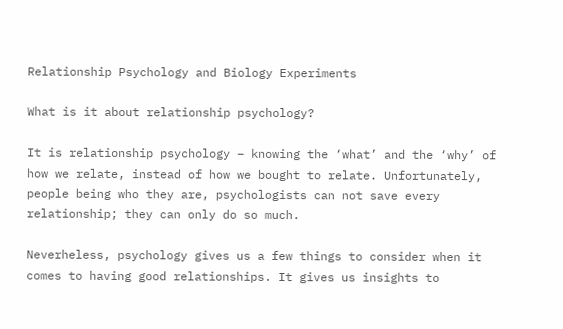Relationship Psychology and Biology Experiments

What is it about relationship psychology?

It is relationship psychology – knowing the ‘what’ and the ‘why’ of how we relate, instead of how we bought to relate. Unfortunately, people being who they are, psychologists can not save every relationship; they can only do so much.

Neverheless, psychology gives us a few things to consider when it comes to having good relationships. It gives us insights to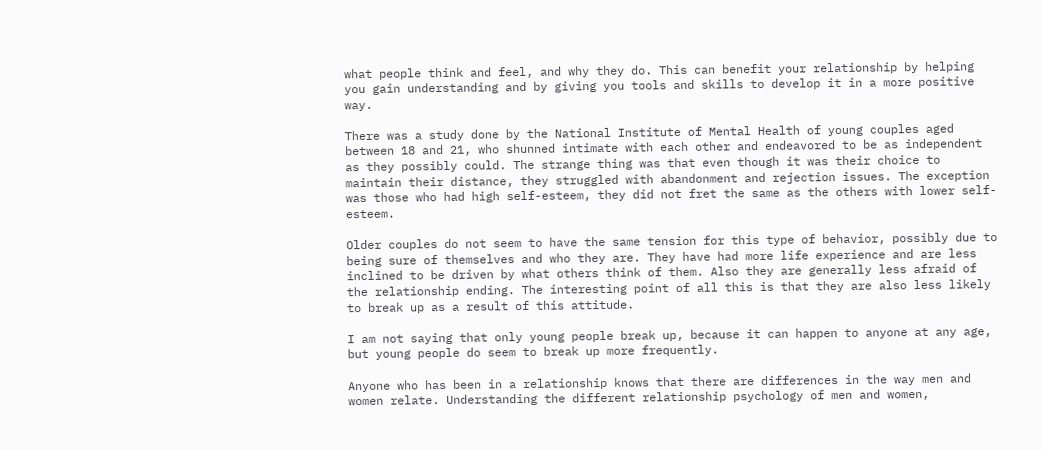what people think and feel, and why they do. This can benefit your relationship by helping you gain understanding and by giving you tools and skills to develop it in a more positive way.

There was a study done by the National Institute of Mental Health of young couples aged between 18 and 21, who shunned intimate with each other and endeavored to be as independent as they possibly could. The strange thing was that even though it was their choice to maintain their distance, they struggled with abandonment and rejection issues. The exception was those who had high self-esteem, they did not fret the same as the others with lower self-esteem.

Older couples do not seem to have the same tension for this type of behavior, possibly due to being sure of themselves and who they are. They have had more life experience and are less inclined to be driven by what others think of them. Also they are generally less afraid of the relationship ending. The interesting point of all this is that they are also less likely to break up as a result of this attitude.

I am not saying that only young people break up, because it can happen to anyone at any age, but young people do seem to break up more frequently.

Anyone who has been in a relationship knows that there are differences in the way men and women relate. Understanding the different relationship psychology of men and women,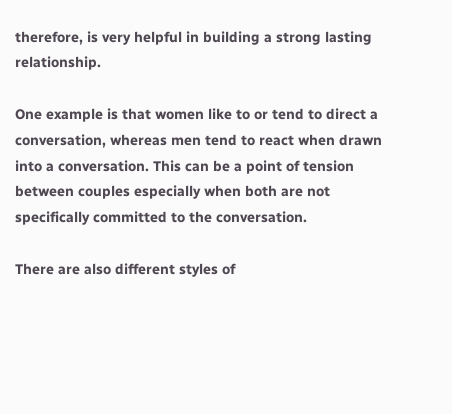therefore, is very helpful in building a strong lasting relationship.

One example is that women like to or tend to direct a conversation, whereas men tend to react when drawn into a conversation. This can be a point of tension between couples especially when both are not specifically committed to the conversation.

There are also different styles of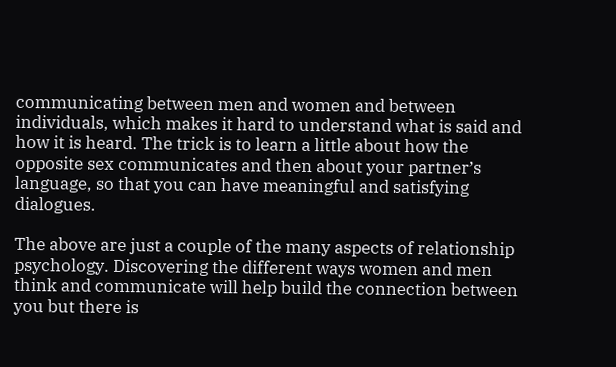communicating between men and women and between individuals, which makes it hard to understand what is said and how it is heard. The trick is to learn a little about how the opposite sex communicates and then about your partner’s language, so that you can have meaningful and satisfying dialogues.

The above are just a couple of the many aspects of relationship psychology. Discovering the different ways women and men think and communicate will help build the connection between you but there is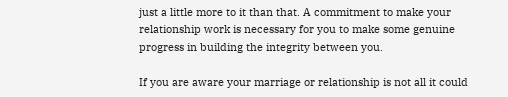just a little more to it than that. A commitment to make your relationship work is necessary for you to make some genuine progress in building the integrity between you.

If you are aware your marriage or relationship is not all it could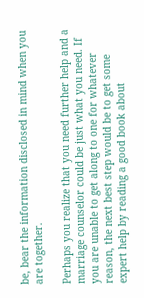be, bear the information disclosed in mind when you are together.

Perhaps you realize that you need further help and a marriage counselor could be just what you need. If you are unable to get along to one for whatever reason, the next best step would be to get some expert help by reading a good book about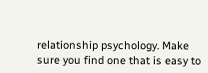relationship psychology. Make sure you find one that is easy to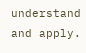understand and apply.